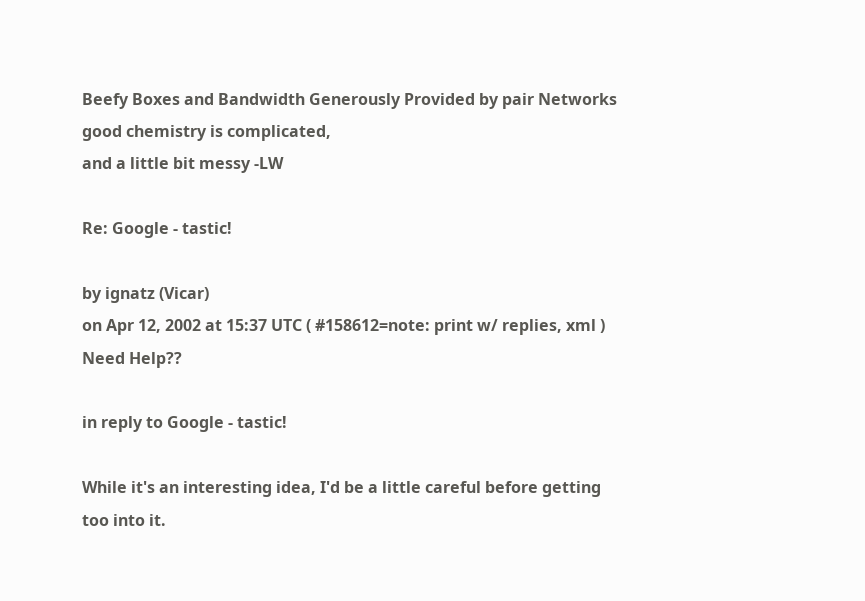Beefy Boxes and Bandwidth Generously Provided by pair Networks
good chemistry is complicated,
and a little bit messy -LW

Re: Google - tastic!

by ignatz (Vicar)
on Apr 12, 2002 at 15:37 UTC ( #158612=note: print w/ replies, xml ) Need Help??

in reply to Google - tastic!

While it's an interesting idea, I'd be a little careful before getting too into it.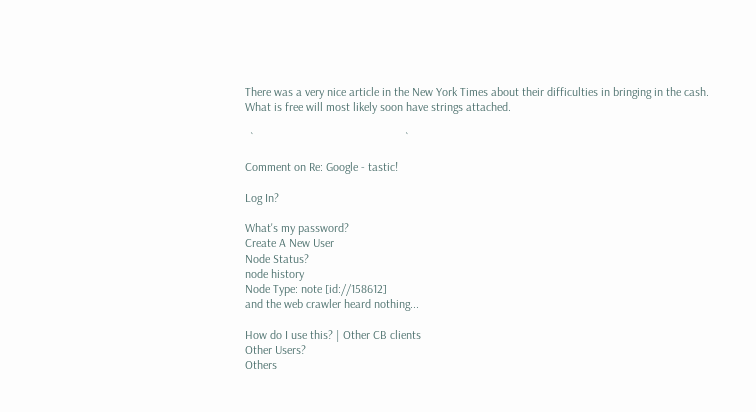There was a very nice article in the New York Times about their difficulties in bringing in the cash. What is free will most likely soon have strings attached.

  `                                                   `

Comment on Re: Google - tastic!

Log In?

What's my password?
Create A New User
Node Status?
node history
Node Type: note [id://158612]
and the web crawler heard nothing...

How do I use this? | Other CB clients
Other Users?
Others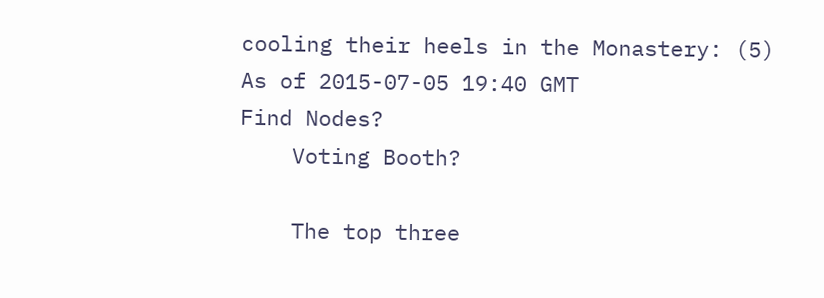cooling their heels in the Monastery: (5)
As of 2015-07-05 19:40 GMT
Find Nodes?
    Voting Booth?

    The top three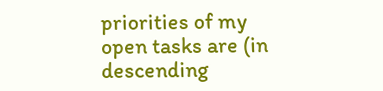priorities of my open tasks are (in descending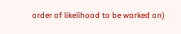order of likelihood to be worked on)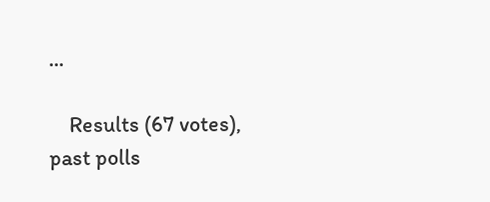...

    Results (67 votes), past polls